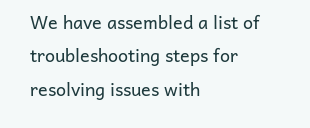We have assembled a list of troubleshooting steps for resolving issues with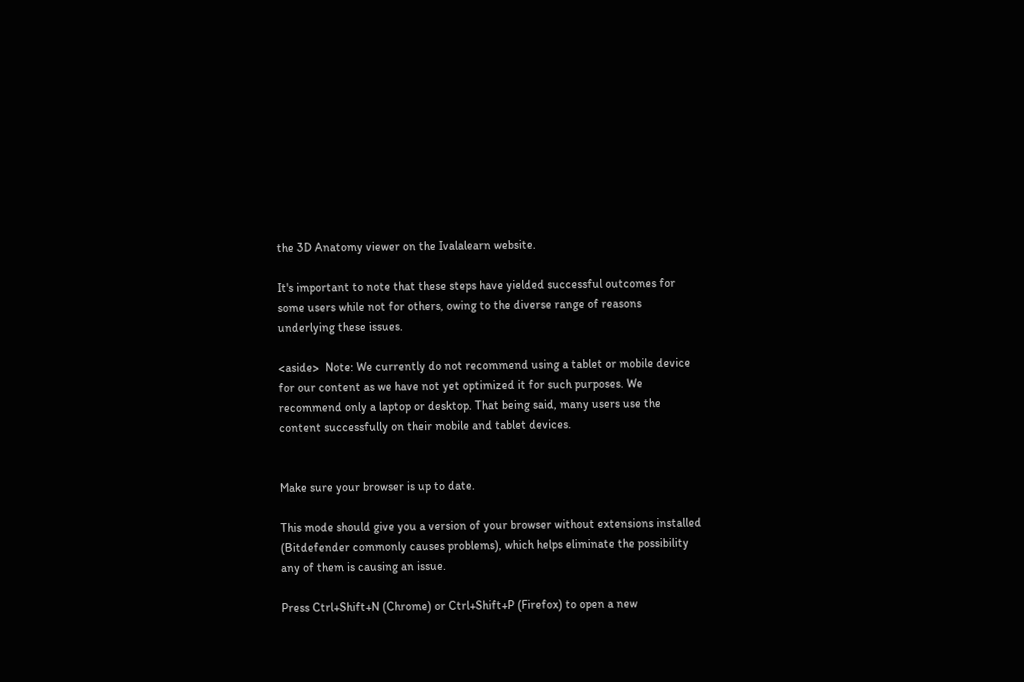the 3D Anatomy viewer on the Ivalalearn website.

It's important to note that these steps have yielded successful outcomes for some users while not for others, owing to the diverse range of reasons underlying these issues.

<aside>  Note: We currently do not recommend using a tablet or mobile device for our content as we have not yet optimized it for such purposes. We recommend only a laptop or desktop. That being said, many users use the content successfully on their mobile and tablet devices.


Make sure your browser is up to date.

This mode should give you a version of your browser without extensions installed (Bitdefender commonly causes problems), which helps eliminate the possibility any of them is causing an issue.

Press Ctrl+Shift+N (Chrome) or Ctrl+Shift+P (Firefox) to open a new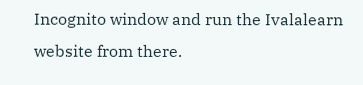Incognito window and run the Ivalalearn website from there.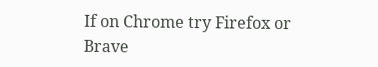If on Chrome try Firefox or Brave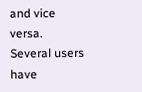and vice versa. Several users have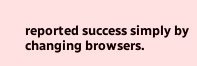reported success simply by changing browsers.